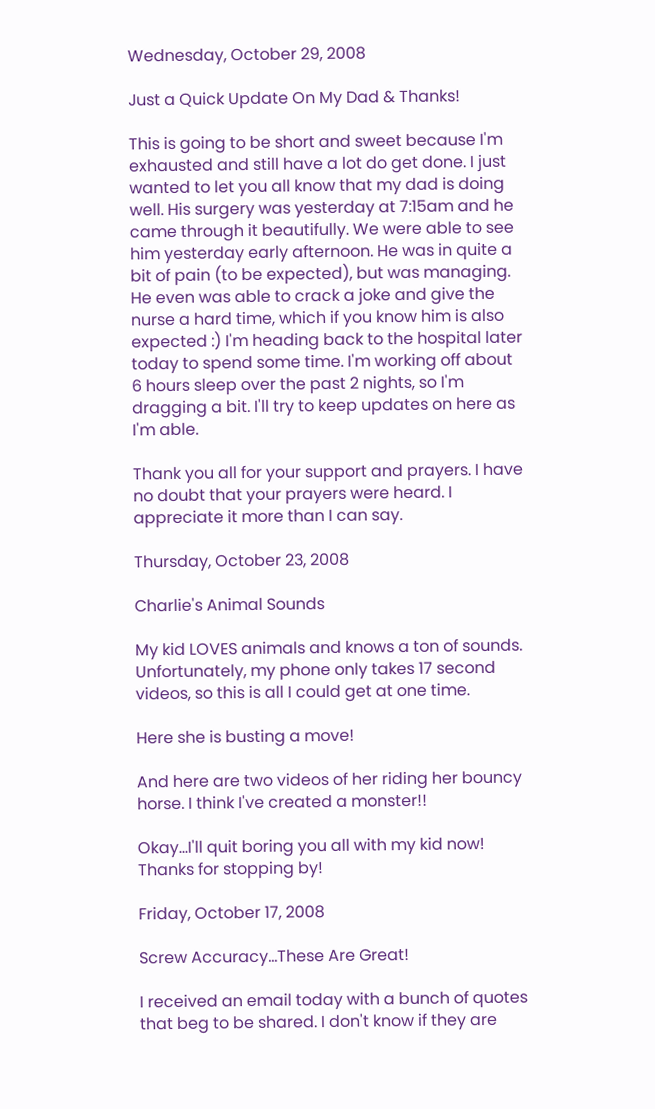Wednesday, October 29, 2008

Just a Quick Update On My Dad & Thanks!

This is going to be short and sweet because I'm exhausted and still have a lot do get done. I just wanted to let you all know that my dad is doing well. His surgery was yesterday at 7:15am and he came through it beautifully. We were able to see him yesterday early afternoon. He was in quite a bit of pain (to be expected), but was managing. He even was able to crack a joke and give the nurse a hard time, which if you know him is also expected :) I'm heading back to the hospital later today to spend some time. I'm working off about 6 hours sleep over the past 2 nights, so I'm dragging a bit. I'll try to keep updates on here as I'm able.

Thank you all for your support and prayers. I have no doubt that your prayers were heard. I appreciate it more than I can say.

Thursday, October 23, 2008

Charlie's Animal Sounds

My kid LOVES animals and knows a ton of sounds. Unfortunately, my phone only takes 17 second videos, so this is all I could get at one time.

Here she is busting a move!

And here are two videos of her riding her bouncy horse. I think I've created a monster!!

Okay...I'll quit boring you all with my kid now! Thanks for stopping by!

Friday, October 17, 2008

Screw Accuracy...These Are Great!

I received an email today with a bunch of quotes that beg to be shared. I don't know if they are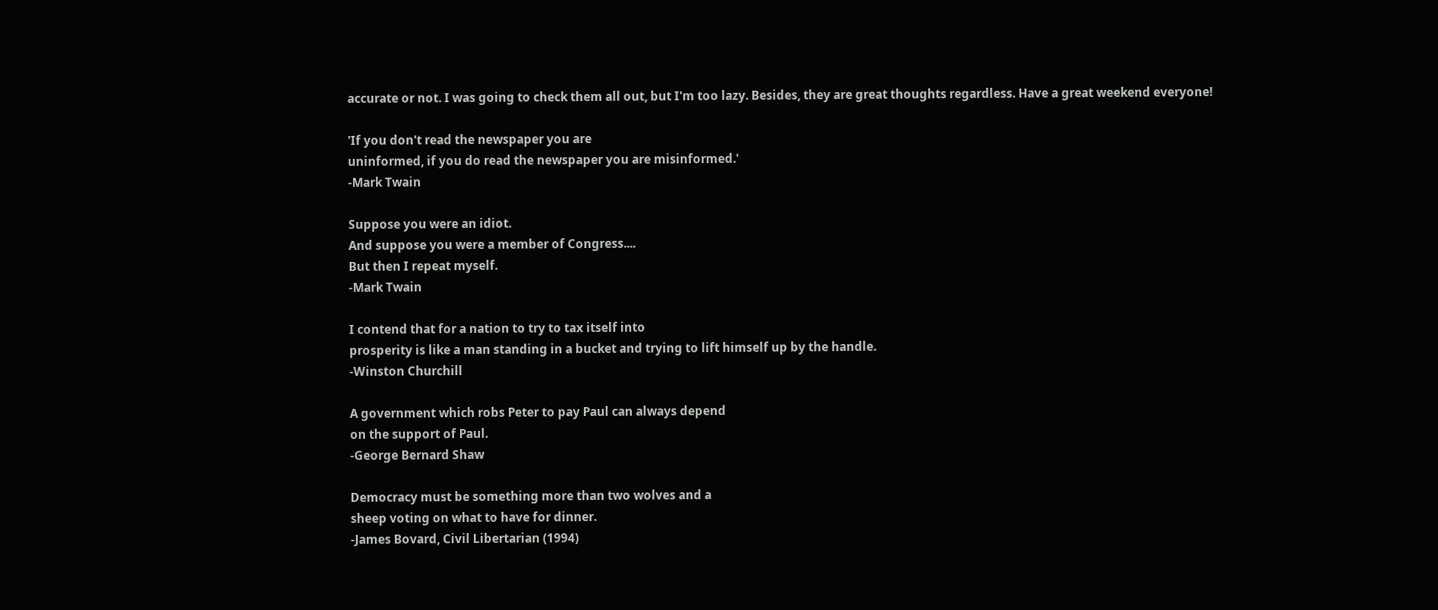accurate or not. I was going to check them all out, but I'm too lazy. Besides, they are great thoughts regardless. Have a great weekend everyone!

'If you don't read the newspaper you are
uninformed, if you do read the newspaper you are misinformed.'
-Mark Twain

Suppose you were an idiot.
And suppose you were a member of Congress....
But then I repeat myself.
-Mark Twain

I contend that for a nation to try to tax itself into
prosperity is like a man standing in a bucket and trying to lift himself up by the handle.
-Winston Churchill

A government which robs Peter to pay Paul can always depend
on the support of Paul.
-George Bernard Shaw

Democracy must be something more than two wolves and a
sheep voting on what to have for dinner.
-James Bovard, Civil Libertarian (1994)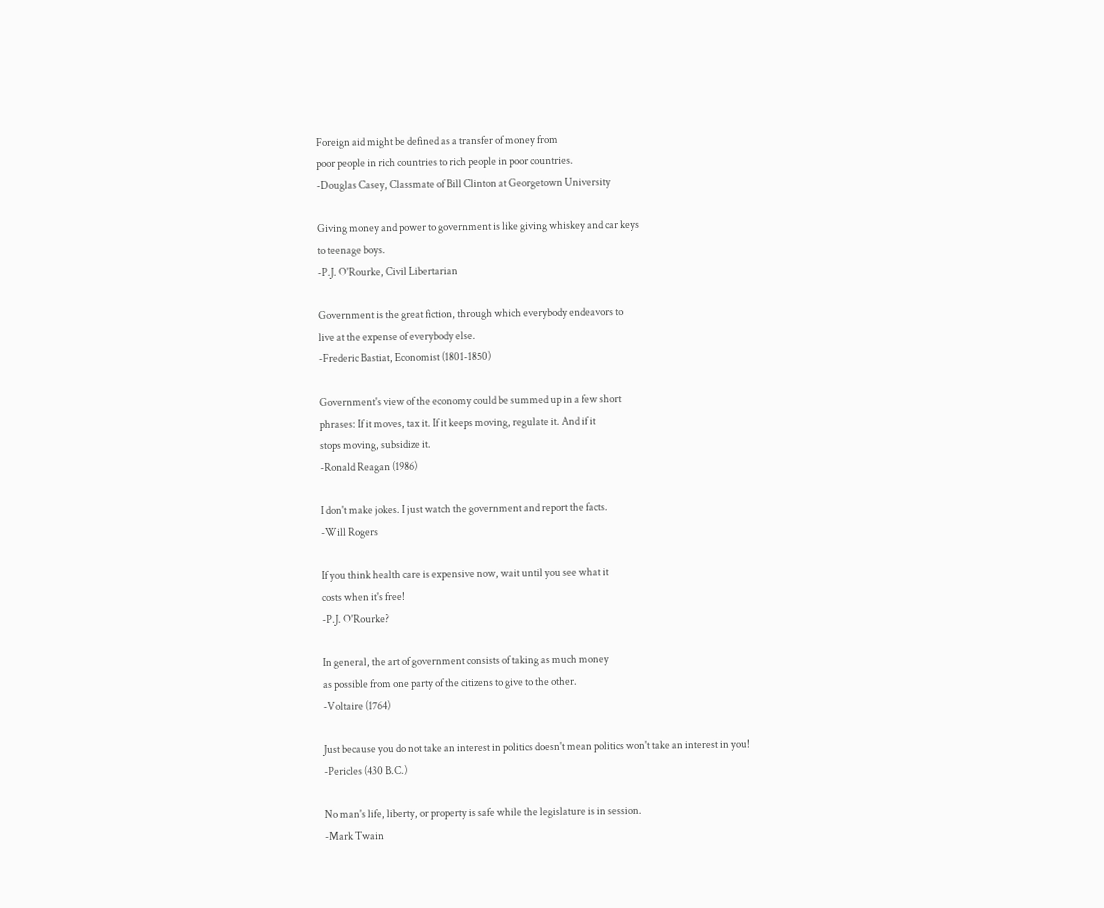Foreign aid might be defined as a transfer of money from
poor people in rich countries to rich people in poor countries.
-Douglas Casey, Classmate of Bill Clinton at Georgetown University

Giving money and power to government is like giving whiskey and car keys
to teenage boys.
-P.J. O'Rourke, Civil Libertarian

Government is the great fiction, through which everybody endeavors to
live at the expense of everybody else.
-Frederic Bastiat, Economist (1801-1850)

Government's view of the economy could be summed up in a few short
phrases: If it moves, tax it. If it keeps moving, regulate it. And if it
stops moving, subsidize it.
-Ronald Reagan (1986)

I don't make jokes. I just watch the government and report the facts.
-Will Rogers

If you think health care is expensive now, wait until you see what it
costs when it's free!
-P.J. O'Rourke?

In general, the art of government consists of taking as much money
as possible from one party of the citizens to give to the other.
-Voltaire (1764)

Just because you do not take an interest in politics doesn't mean politics won't take an interest in you!
-Pericles (430 B.C.)

No man's life, liberty, or property is safe while the legislature is in session.
-Mark Twain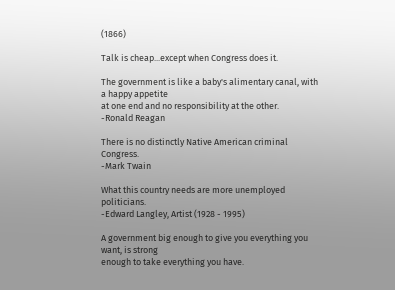(1866)

Talk is cheap...except when Congress does it.

The government is like a baby's alimentary canal, with a happy appetite
at one end and no responsibility at the other.
-Ronald Reagan

There is no distinctly Native American criminal Congress.
-Mark Twain

What this country needs are more unemployed politicians.
-Edward Langley, Artist (1928 - 1995)

A government big enough to give you everything you want, is strong
enough to take everything you have.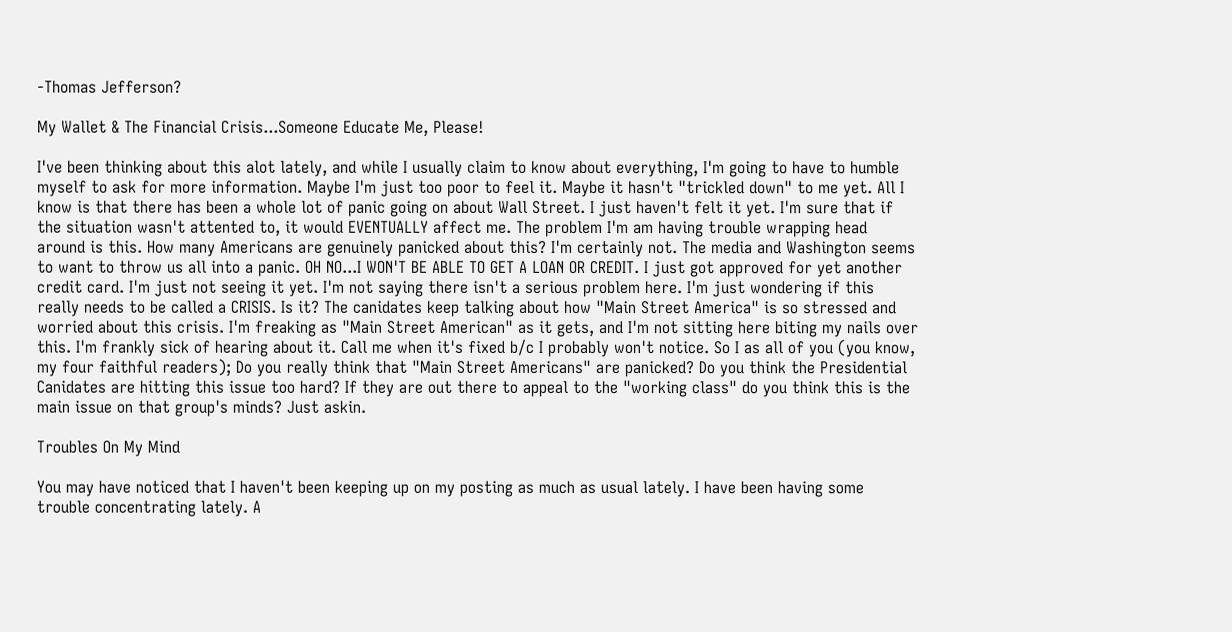-Thomas Jefferson?

My Wallet & The Financial Crisis...Someone Educate Me, Please!

I've been thinking about this alot lately, and while I usually claim to know about everything, I'm going to have to humble myself to ask for more information. Maybe I'm just too poor to feel it. Maybe it hasn't "trickled down" to me yet. All I know is that there has been a whole lot of panic going on about Wall Street. I just haven't felt it yet. I'm sure that if the situation wasn't attented to, it would EVENTUALLY affect me. The problem I'm am having trouble wrapping head around is this. How many Americans are genuinely panicked about this? I'm certainly not. The media and Washington seems to want to throw us all into a panic. OH NO...I WON'T BE ABLE TO GET A LOAN OR CREDIT. I just got approved for yet another credit card. I'm just not seeing it yet. I'm not saying there isn't a serious problem here. I'm just wondering if this really needs to be called a CRISIS. Is it? The canidates keep talking about how "Main Street America" is so stressed and worried about this crisis. I'm freaking as "Main Street American" as it gets, and I'm not sitting here biting my nails over this. I'm frankly sick of hearing about it. Call me when it's fixed b/c I probably won't notice. So I as all of you (you know, my four faithful readers); Do you really think that "Main Street Americans" are panicked? Do you think the Presidential Canidates are hitting this issue too hard? If they are out there to appeal to the "working class" do you think this is the main issue on that group's minds? Just askin.

Troubles On My Mind

You may have noticed that I haven't been keeping up on my posting as much as usual lately. I have been having some trouble concentrating lately. A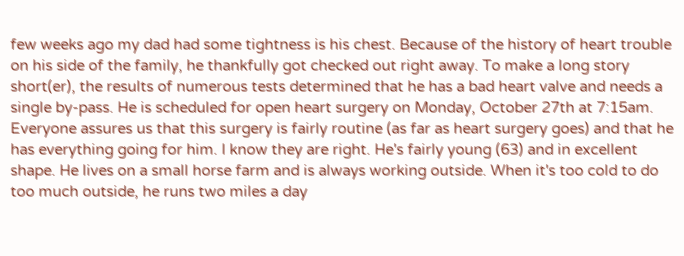few weeks ago my dad had some tightness is his chest. Because of the history of heart trouble on his side of the family, he thankfully got checked out right away. To make a long story short(er), the results of numerous tests determined that he has a bad heart valve and needs a single by-pass. He is scheduled for open heart surgery on Monday, October 27th at 7:15am.
Everyone assures us that this surgery is fairly routine (as far as heart surgery goes) and that he has everything going for him. I know they are right. He's fairly young (63) and in excellent shape. He lives on a small horse farm and is always working outside. When it's too cold to do too much outside, he runs two miles a day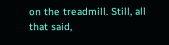on the treadmill. Still, all that said,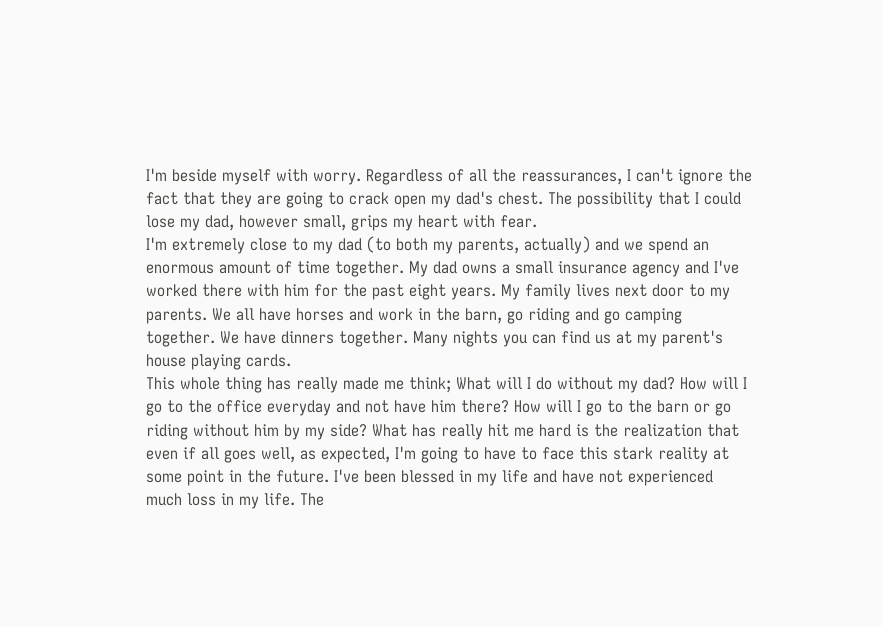I'm beside myself with worry. Regardless of all the reassurances, I can't ignore the fact that they are going to crack open my dad's chest. The possibility that I could lose my dad, however small, grips my heart with fear.
I'm extremely close to my dad (to both my parents, actually) and we spend an enormous amount of time together. My dad owns a small insurance agency and I've worked there with him for the past eight years. My family lives next door to my parents. We all have horses and work in the barn, go riding and go camping together. We have dinners together. Many nights you can find us at my parent's house playing cards.
This whole thing has really made me think; What will I do without my dad? How will I go to the office everyday and not have him there? How will I go to the barn or go riding without him by my side? What has really hit me hard is the realization that even if all goes well, as expected, I'm going to have to face this stark reality at some point in the future. I've been blessed in my life and have not experienced much loss in my life. The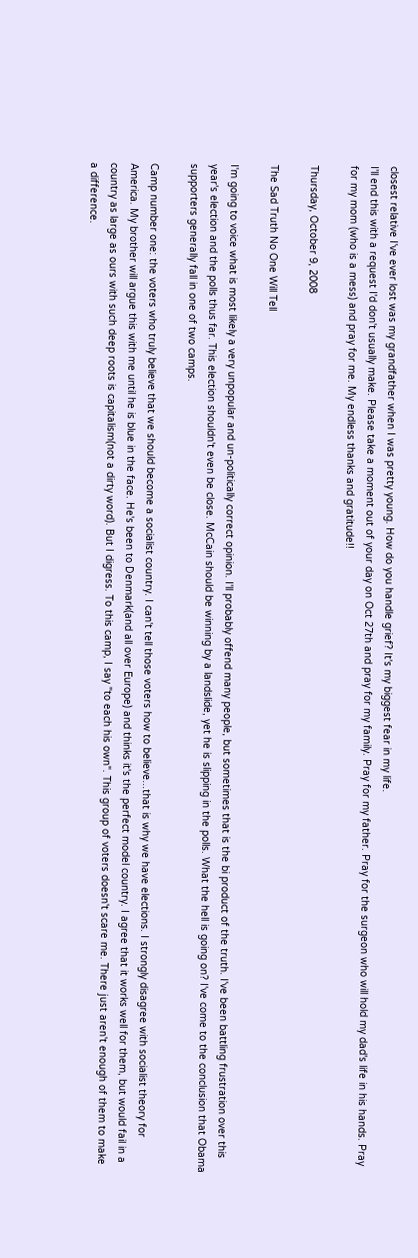closest relative I've ever lost was my grandfather when I was pretty young. How do you handle grief? It's my biggest fear in my life.
I'll end this with a request I'd don't usually make. Please take a moment out of your day on Oct 27th and pray for my family. Pray for my father. Pray for the surgeon who will hold my dad's life in his hands. Pray for my mom (who is a mess) and pray for me. My endless thanks and gratitude!!

Thursday, October 9, 2008

The Sad Truth No One Will Tell

I'm going to voice what is most likely a very unpopular and un-politically correct opinion. I'll probably offend many people, but sometimes that is the bi product of the truth. I've been battling frustration over this year's election and the polls thus far. This election shouldn't even be close. McCain should be winning by a landslide, yet he is slipping in the polls. What the hell is going on? I've come to the conclusion that Obama supporters generally fall in one of two camps.

Camp number one: the voters who truly believe that we should become a socialist country. I can't tell those voters how to believe...that is why we have elections. I strongly disagree with socialist theory for America. My brother will argue this with me until he is blue in the face. He's been to Denmark(and all over Europe) and thinks it's the perfect model country. I agree that it works well for them, but would fail in a country as large as ours with such deep roots is capitalism(not a dirty word). But I digress. To this camp, I say "to each his own". This group of voters doesn't scare me. There just aren't enough of them to make a difference.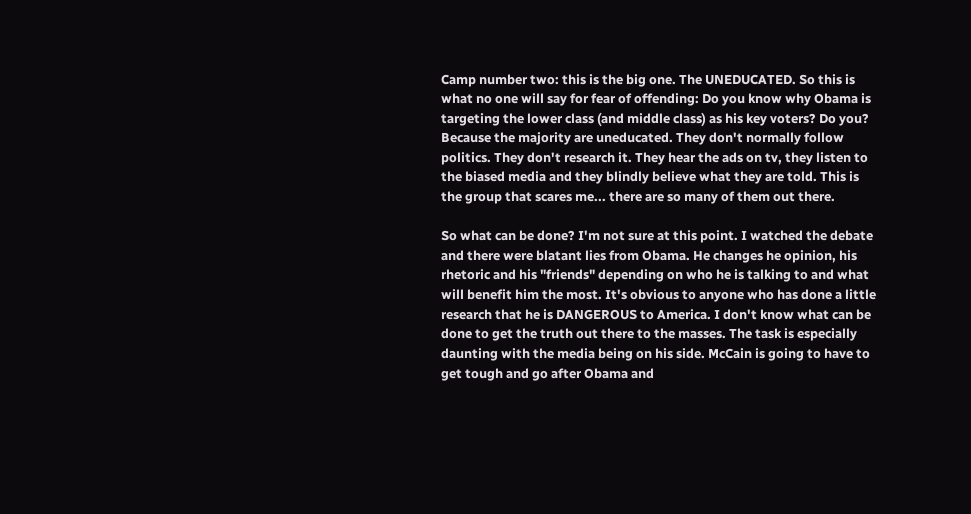Camp number two: this is the big one. The UNEDUCATED. So this is what no one will say for fear of offending: Do you know why Obama is targeting the lower class (and middle class) as his key voters? Do you? Because the majority are uneducated. They don't normally follow politics. They don't research it. They hear the ads on tv, they listen to the biased media and they blindly believe what they are told. This is the group that scares me... there are so many of them out there.

So what can be done? I'm not sure at this point. I watched the debate and there were blatant lies from Obama. He changes he opinion, his rhetoric and his "friends" depending on who he is talking to and what will benefit him the most. It's obvious to anyone who has done a little research that he is DANGEROUS to America. I don't know what can be done to get the truth out there to the masses. The task is especially daunting with the media being on his side. McCain is going to have to get tough and go after Obama and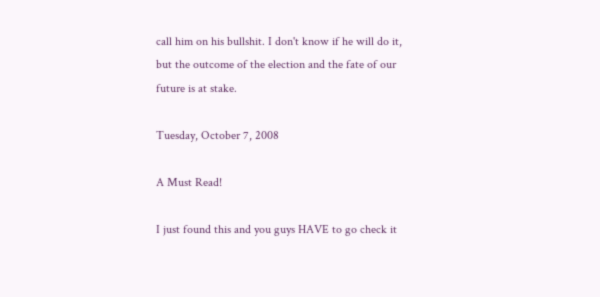call him on his bullshit. I don't know if he will do it, but the outcome of the election and the fate of our future is at stake.

Tuesday, October 7, 2008

A Must Read!

I just found this and you guys HAVE to go check it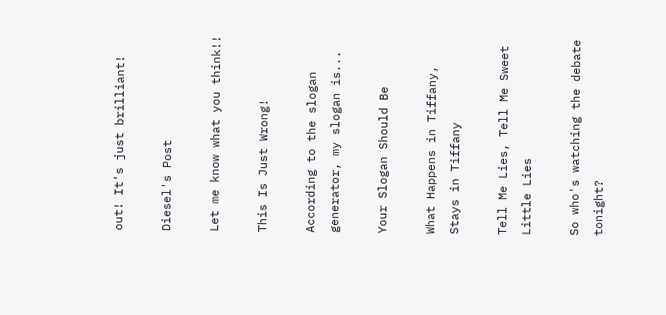out! It's just brilliant!

Diesel's Post

Let me know what you think!!

This Is Just Wrong!

According to the slogan generator, my slogan is...

Your Slogan Should Be

What Happens in Tiffany, Stays in Tiffany

Tell Me Lies, Tell Me Sweet Little Lies

So who's watching the debate tonight?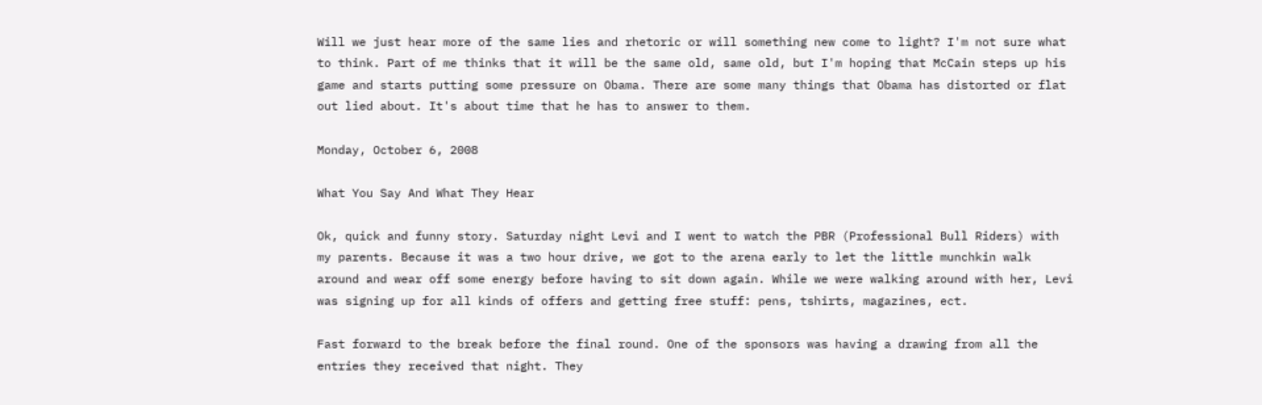Will we just hear more of the same lies and rhetoric or will something new come to light? I'm not sure what to think. Part of me thinks that it will be the same old, same old, but I'm hoping that McCain steps up his game and starts putting some pressure on Obama. There are some many things that Obama has distorted or flat out lied about. It's about time that he has to answer to them.

Monday, October 6, 2008

What You Say And What They Hear

Ok, quick and funny story. Saturday night Levi and I went to watch the PBR (Professional Bull Riders) with my parents. Because it was a two hour drive, we got to the arena early to let the little munchkin walk around and wear off some energy before having to sit down again. While we were walking around with her, Levi was signing up for all kinds of offers and getting free stuff: pens, tshirts, magazines, ect.

Fast forward to the break before the final round. One of the sponsors was having a drawing from all the entries they received that night. They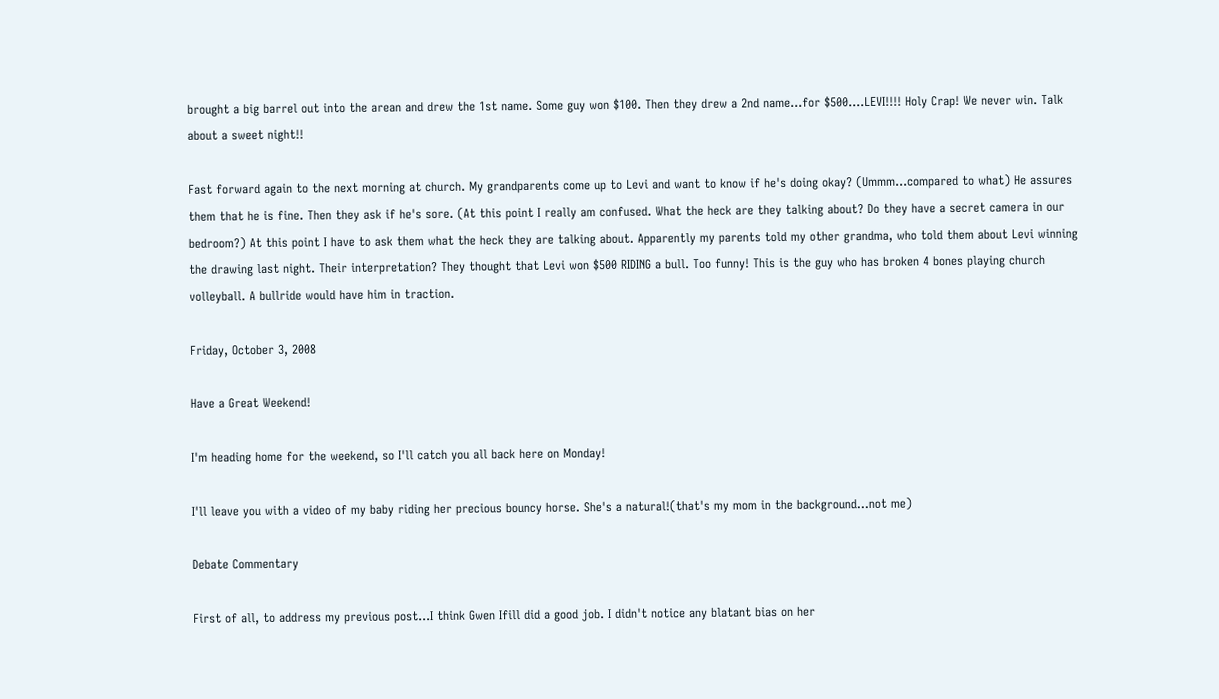brought a big barrel out into the arean and drew the 1st name. Some guy won $100. Then they drew a 2nd name...for $500....LEVI!!!! Holy Crap! We never win. Talk about a sweet night!!

Fast forward again to the next morning at church. My grandparents come up to Levi and want to know if he's doing okay? (Ummm...compared to what) He assures them that he is fine. Then they ask if he's sore. (At this point I really am confused. What the heck are they talking about? Do they have a secret camera in our bedroom?) At this point I have to ask them what the heck they are talking about. Apparently my parents told my other grandma, who told them about Levi winning the drawing last night. Their interpretation? They thought that Levi won $500 RIDING a bull. Too funny! This is the guy who has broken 4 bones playing church volleyball. A bullride would have him in traction.

Friday, October 3, 2008

Have a Great Weekend!

I'm heading home for the weekend, so I'll catch you all back here on Monday!

I'll leave you with a video of my baby riding her precious bouncy horse. She's a natural!(that's my mom in the background...not me)

Debate Commentary

First of all, to address my previous post...I think Gwen Ifill did a good job. I didn't notice any blatant bias on her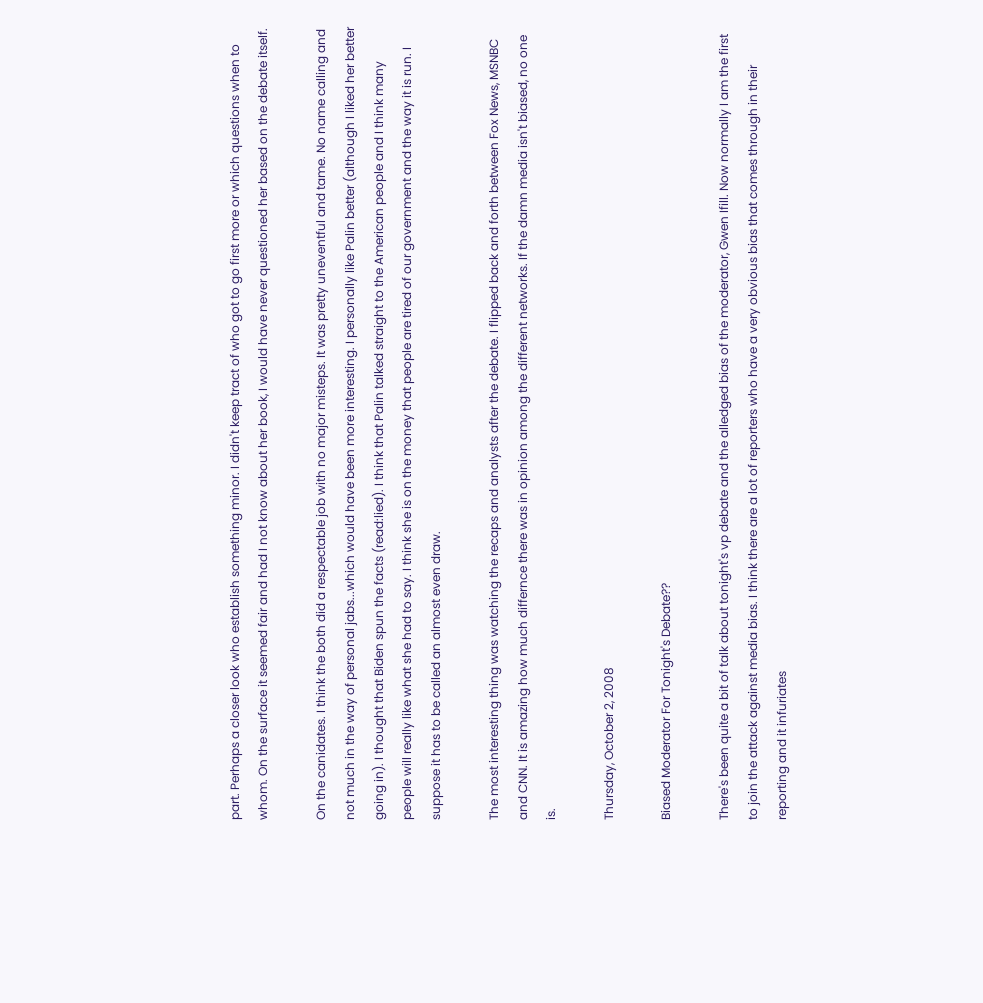part. Perhaps a closer look who establish something minor. I didn't keep tract of who got to go first more or which questions when to whom. On the surface it seemed fair and had I not know about her book, I would have never questioned her based on the debate itself.

On the canidates. I think the both did a respectable job with no major misteps. It was pretty uneventful and tame. No name calling and not much in the way of personal jabs...which would have been more interesting. I personally like Palin better (although I liked her better going in). I thought that Biden spun the facts (read:lied). I think that Palin talked straight to the American people and I think many people will really like what she had to say. I think she is on the money that people are tired of our government and the way it is run. I suppose it has to be called an almost even draw.

The most interesting thing was watching the recaps and analysts after the debate. I flipped back and forth between Fox News, MSNBC and CNN. It is amazing how much differnce there was in opinion among the different networks. If the damn media isn't biased, no one is.

Thursday, October 2, 2008

Biased Moderator For Tonight's Debate??

There's been quite a bit of talk about tonight's vp debate and the alledged bias of the moderator, Gwen Ifill. Now normally I am the first to join the attack against media bias. I think there are a lot of reporters who have a very obvious bias that comes through in their reporting and it infuriates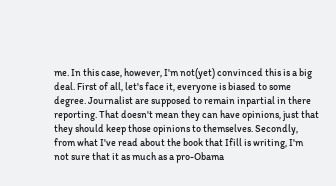me. In this case, however, I'm not(yet) convinced this is a big deal. First of all, let's face it, everyone is biased to some degree. Journalist are supposed to remain inpartial in there reporting. That doesn't mean they can have opinions, just that they should keep those opinions to themselves. Secondly, from what I've read about the book that Ifill is writing, I'm not sure that it as much as a pro-Obama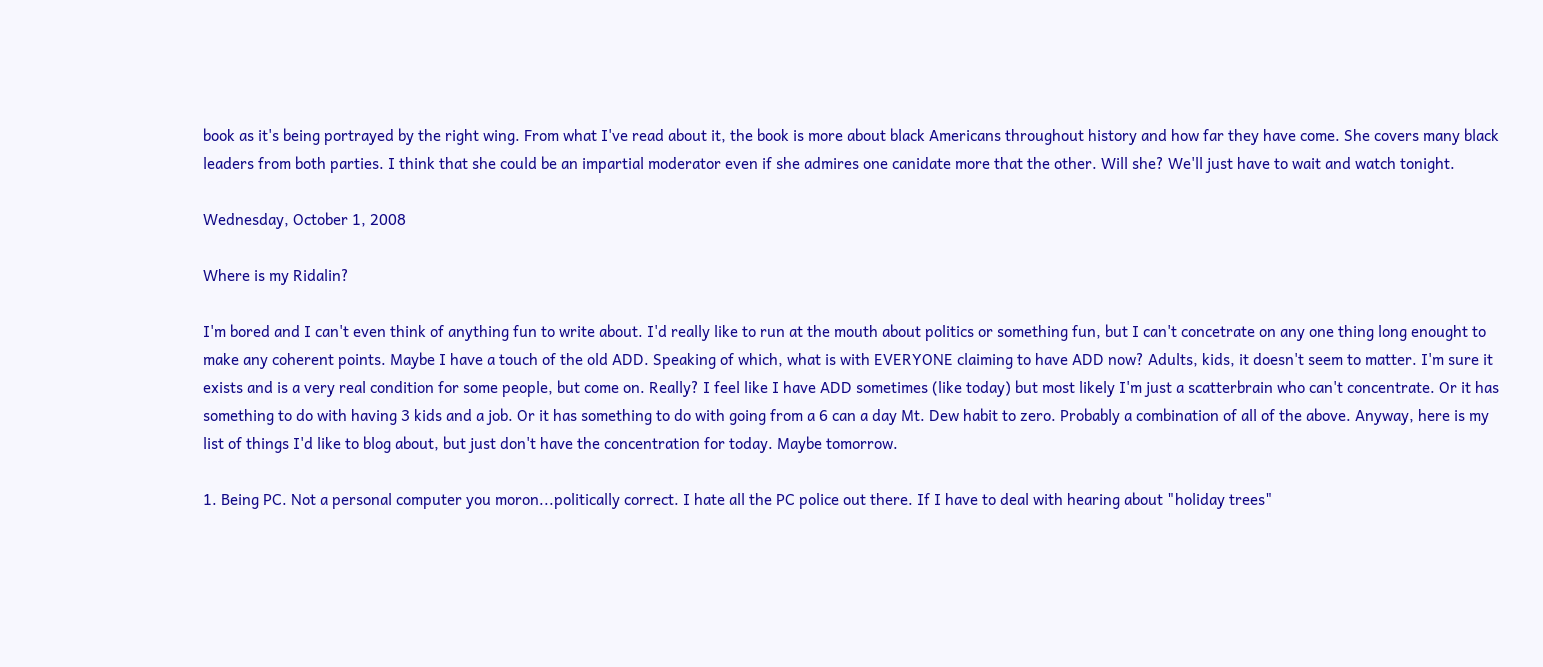book as it's being portrayed by the right wing. From what I've read about it, the book is more about black Americans throughout history and how far they have come. She covers many black leaders from both parties. I think that she could be an impartial moderator even if she admires one canidate more that the other. Will she? We'll just have to wait and watch tonight.

Wednesday, October 1, 2008

Where is my Ridalin?

I'm bored and I can't even think of anything fun to write about. I'd really like to run at the mouth about politics or something fun, but I can't concetrate on any one thing long enought to make any coherent points. Maybe I have a touch of the old ADD. Speaking of which, what is with EVERYONE claiming to have ADD now? Adults, kids, it doesn't seem to matter. I'm sure it exists and is a very real condition for some people, but come on. Really? I feel like I have ADD sometimes (like today) but most likely I'm just a scatterbrain who can't concentrate. Or it has something to do with having 3 kids and a job. Or it has something to do with going from a 6 can a day Mt. Dew habit to zero. Probably a combination of all of the above. Anyway, here is my list of things I'd like to blog about, but just don't have the concentration for today. Maybe tomorrow.

1. Being PC. Not a personal computer you moron...politically correct. I hate all the PC police out there. If I have to deal with hearing about "holiday trees"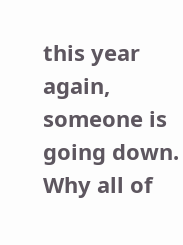this year again, someone is going down. Why all of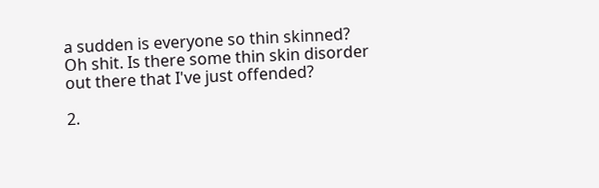a sudden is everyone so thin skinned?
Oh shit. Is there some thin skin disorder out there that I've just offended?

2.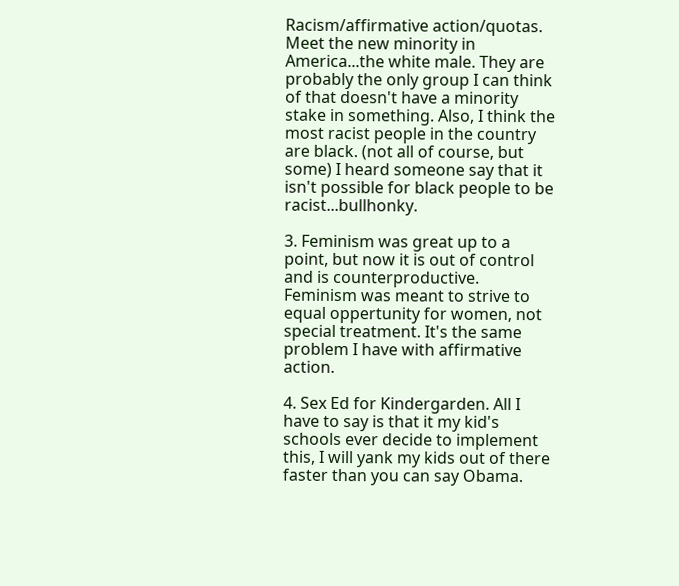Racism/affirmative action/quotas. Meet the new minority in America...the white male. They are probably the only group I can think of that doesn't have a minority stake in something. Also, I think the most racist people in the country are black. (not all of course, but some) I heard someone say that it isn't possible for black people to be racist...bullhonky.

3. Feminism was great up to a point, but now it is out of control and is counterproductive. Feminism was meant to strive to equal oppertunity for women, not special treatment. It's the same problem I have with affirmative action.

4. Sex Ed for Kindergarden. All I have to say is that it my kid's schools ever decide to implement this, I will yank my kids out of there faster than you can say Obama.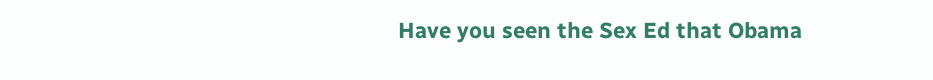Have you seen the Sex Ed that Obama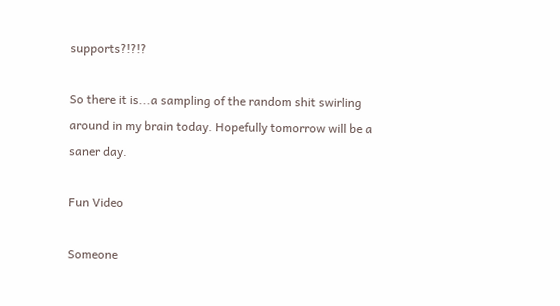supports?!?!?

So there it is...a sampling of the random shit swirling around in my brain today. Hopefully tomorrow will be a saner day.

Fun Video

Someone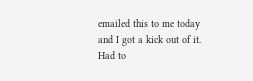emailed this to me today and I got a kick out of it. Had to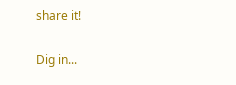share it!

Dig in...